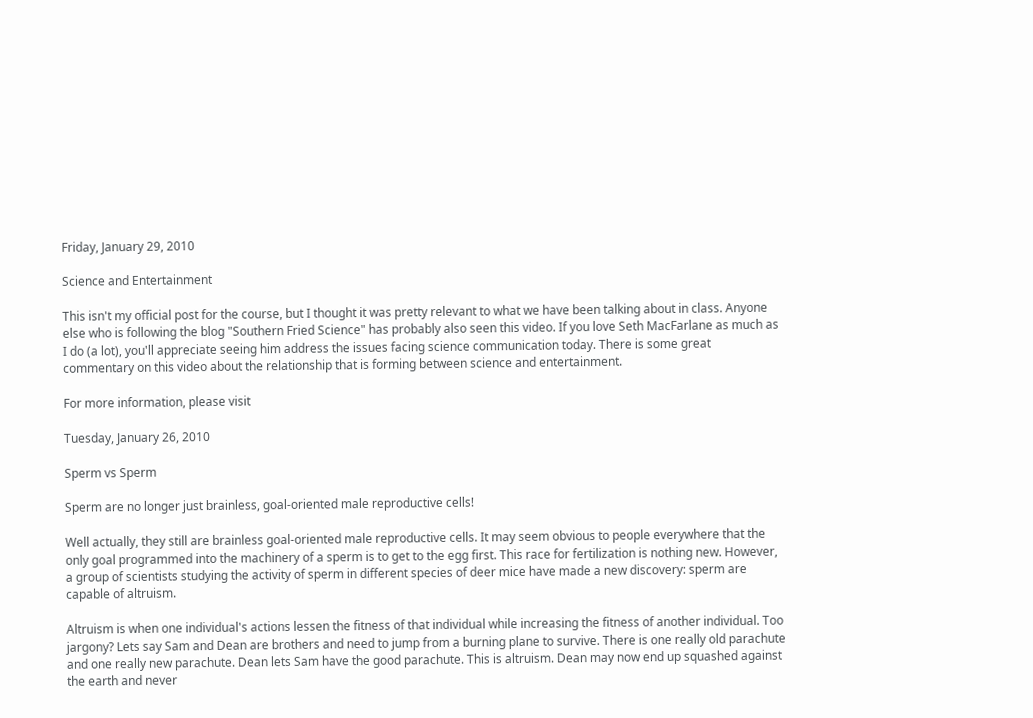Friday, January 29, 2010

Science and Entertainment

This isn't my official post for the course, but I thought it was pretty relevant to what we have been talking about in class. Anyone else who is following the blog "Southern Fried Science" has probably also seen this video. If you love Seth MacFarlane as much as I do (a lot), you'll appreciate seeing him address the issues facing science communication today. There is some great commentary on this video about the relationship that is forming between science and entertainment.

For more information, please visit

Tuesday, January 26, 2010

Sperm vs Sperm

Sperm are no longer just brainless, goal-oriented male reproductive cells!

Well actually, they still are brainless goal-oriented male reproductive cells. It may seem obvious to people everywhere that the only goal programmed into the machinery of a sperm is to get to the egg first. This race for fertilization is nothing new. However, a group of scientists studying the activity of sperm in different species of deer mice have made a new discovery: sperm are capable of altruism.

Altruism is when one individual's actions lessen the fitness of that individual while increasing the fitness of another individual. Too jargony? Lets say Sam and Dean are brothers and need to jump from a burning plane to survive. There is one really old parachute and one really new parachute. Dean lets Sam have the good parachute. This is altruism. Dean may now end up squashed against the earth and never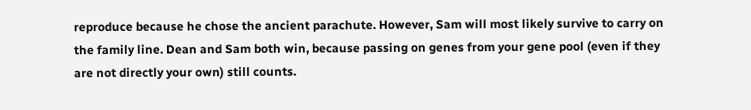reproduce because he chose the ancient parachute. However, Sam will most likely survive to carry on the family line. Dean and Sam both win, because passing on genes from your gene pool (even if they are not directly your own) still counts.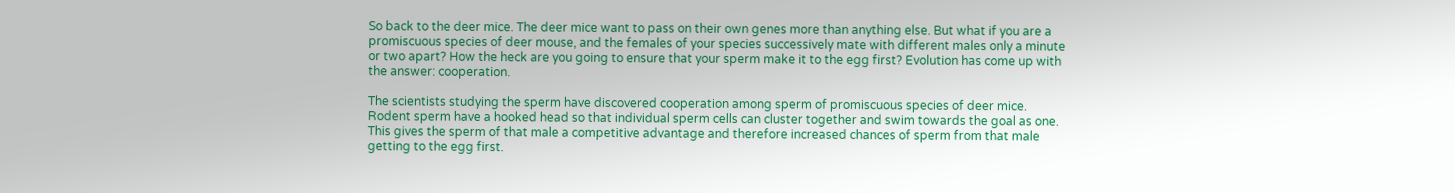So back to the deer mice. The deer mice want to pass on their own genes more than anything else. But what if you are a promiscuous species of deer mouse, and the females of your species successively mate with different males only a minute or two apart? How the heck are you going to ensure that your sperm make it to the egg first? Evolution has come up with the answer: cooperation.

The scientists studying the sperm have discovered cooperation among sperm of promiscuous species of deer mice. Rodent sperm have a hooked head so that individual sperm cells can cluster together and swim towards the goal as one. This gives the sperm of that male a competitive advantage and therefore increased chances of sperm from that male getting to the egg first.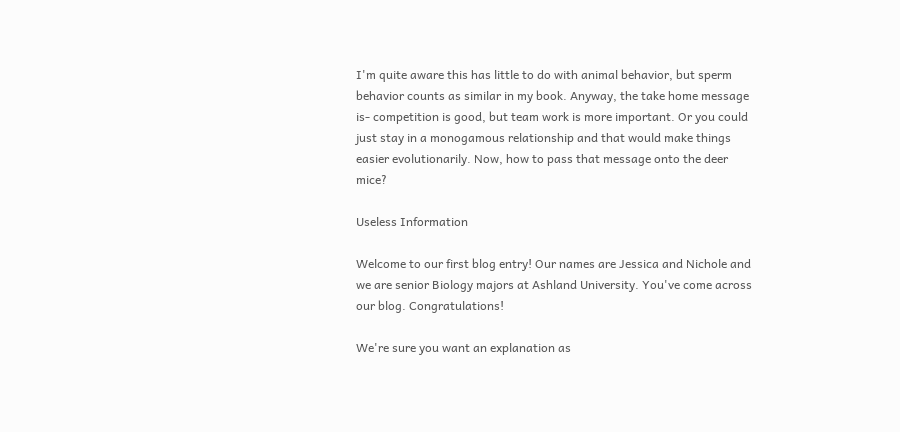I'm quite aware this has little to do with animal behavior, but sperm behavior counts as similar in my book. Anyway, the take home message is- competition is good, but team work is more important. Or you could just stay in a monogamous relationship and that would make things easier evolutionarily. Now, how to pass that message onto the deer mice?

Useless Information

Welcome to our first blog entry! Our names are Jessica and Nichole and we are senior Biology majors at Ashland University. You've come across our blog. Congratulations!

We're sure you want an explanation as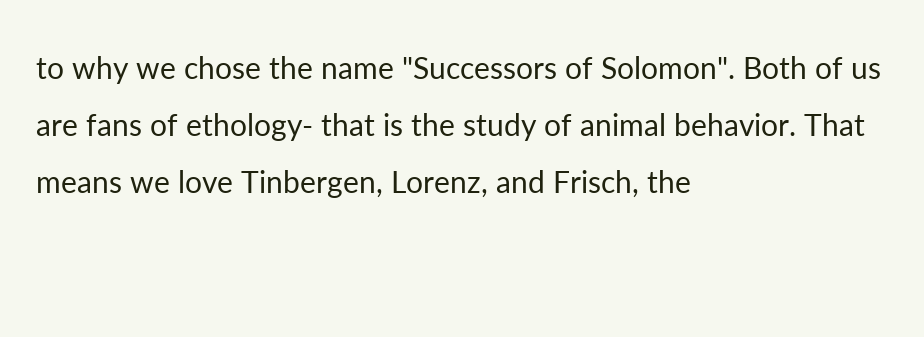to why we chose the name "Successors of Solomon". Both of us are fans of ethology- that is the study of animal behavior. That means we love Tinbergen, Lorenz, and Frisch, the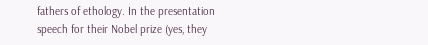fathers of ethology. In the presentation speech for their Nobel prize (yes, they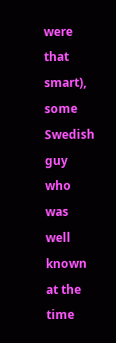were that smart), some Swedish guy who was well known at the time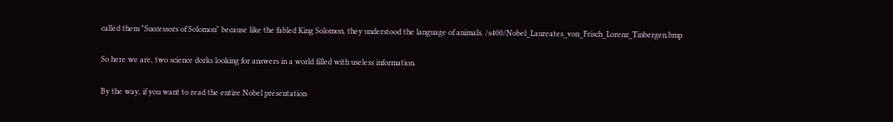called them "Successors of Solomon" because like the fabled King Solomon, they understood the language of animals. /s400/Nobel_Laureates_von_Frisch_Lorenz_Tinbergen.bmp

So here we are, two science dorks looking for answers in a world filled with useless information.

By the way, if you want to read the entire Nobel presentation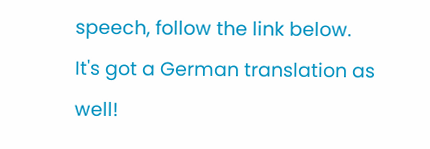speech, follow the link below. It's got a German translation as well!